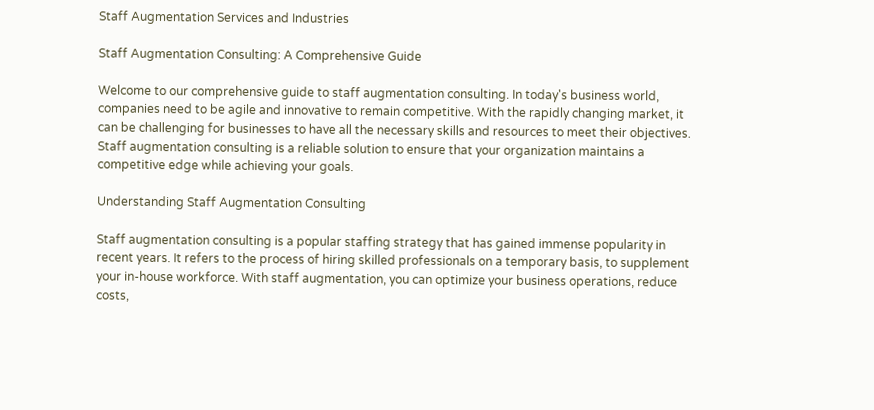Staff Augmentation Services and Industries

Staff Augmentation Consulting: A Comprehensive Guide

Welcome to our comprehensive guide to staff augmentation consulting. In today's business world, companies need to be agile and innovative to remain competitive. With the rapidly changing market, it can be challenging for businesses to have all the necessary skills and resources to meet their objectives. Staff augmentation consulting is a reliable solution to ensure that your organization maintains a competitive edge while achieving your goals.

Understanding Staff Augmentation Consulting

Staff augmentation consulting is a popular staffing strategy that has gained immense popularity in recent years. It refers to the process of hiring skilled professionals on a temporary basis, to supplement your in-house workforce. With staff augmentation, you can optimize your business operations, reduce costs,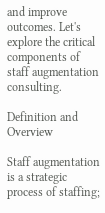and improve outcomes. Let's explore the critical components of staff augmentation consulting.

Definition and Overview

Staff augmentation is a strategic process of staffing;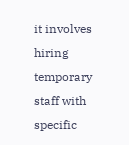it involves hiring temporary staff with specific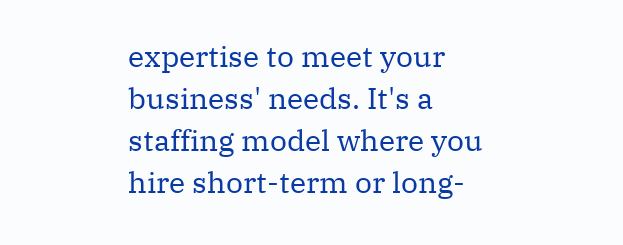expertise to meet your business' needs. It's a staffing model where you hire short-term or long-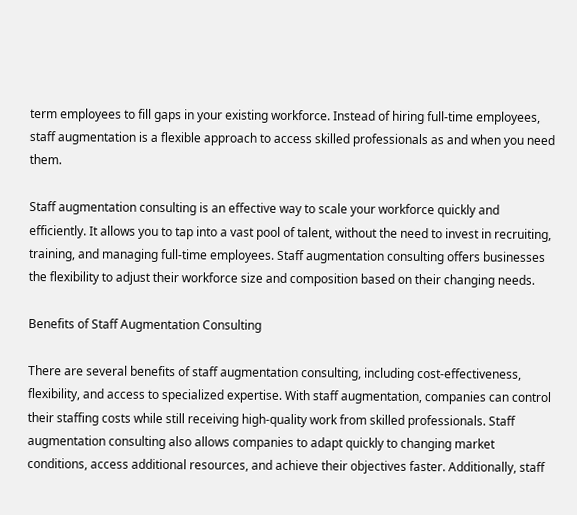term employees to fill gaps in your existing workforce. Instead of hiring full-time employees, staff augmentation is a flexible approach to access skilled professionals as and when you need them.

Staff augmentation consulting is an effective way to scale your workforce quickly and efficiently. It allows you to tap into a vast pool of talent, without the need to invest in recruiting, training, and managing full-time employees. Staff augmentation consulting offers businesses the flexibility to adjust their workforce size and composition based on their changing needs.

Benefits of Staff Augmentation Consulting

There are several benefits of staff augmentation consulting, including cost-effectiveness, flexibility, and access to specialized expertise. With staff augmentation, companies can control their staffing costs while still receiving high-quality work from skilled professionals. Staff augmentation consulting also allows companies to adapt quickly to changing market conditions, access additional resources, and achieve their objectives faster. Additionally, staff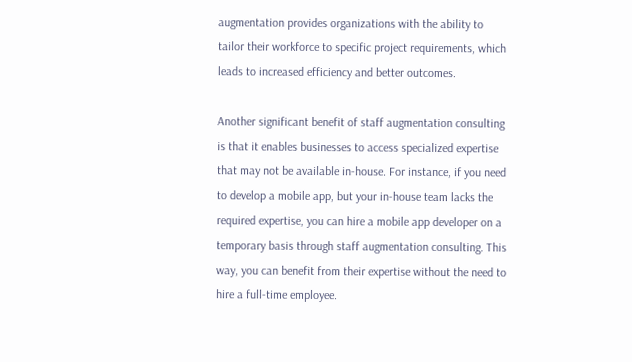augmentation provides organizations with the ability to tailor their workforce to specific project requirements, which leads to increased efficiency and better outcomes.

Another significant benefit of staff augmentation consulting is that it enables businesses to access specialized expertise that may not be available in-house. For instance, if you need to develop a mobile app, but your in-house team lacks the required expertise, you can hire a mobile app developer on a temporary basis through staff augmentation consulting. This way, you can benefit from their expertise without the need to hire a full-time employee.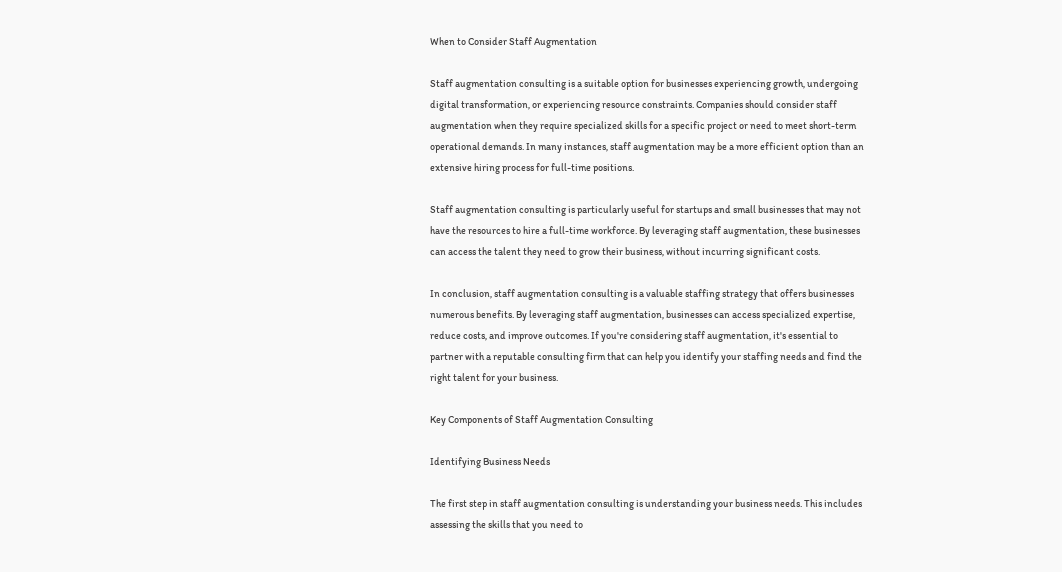When to Consider Staff Augmentation

Staff augmentation consulting is a suitable option for businesses experiencing growth, undergoing digital transformation, or experiencing resource constraints. Companies should consider staff augmentation when they require specialized skills for a specific project or need to meet short-term operational demands. In many instances, staff augmentation may be a more efficient option than an extensive hiring process for full-time positions.

Staff augmentation consulting is particularly useful for startups and small businesses that may not have the resources to hire a full-time workforce. By leveraging staff augmentation, these businesses can access the talent they need to grow their business, without incurring significant costs.

In conclusion, staff augmentation consulting is a valuable staffing strategy that offers businesses numerous benefits. By leveraging staff augmentation, businesses can access specialized expertise, reduce costs, and improve outcomes. If you're considering staff augmentation, it's essential to partner with a reputable consulting firm that can help you identify your staffing needs and find the right talent for your business.

Key Components of Staff Augmentation Consulting

Identifying Business Needs

The first step in staff augmentation consulting is understanding your business needs. This includes assessing the skills that you need to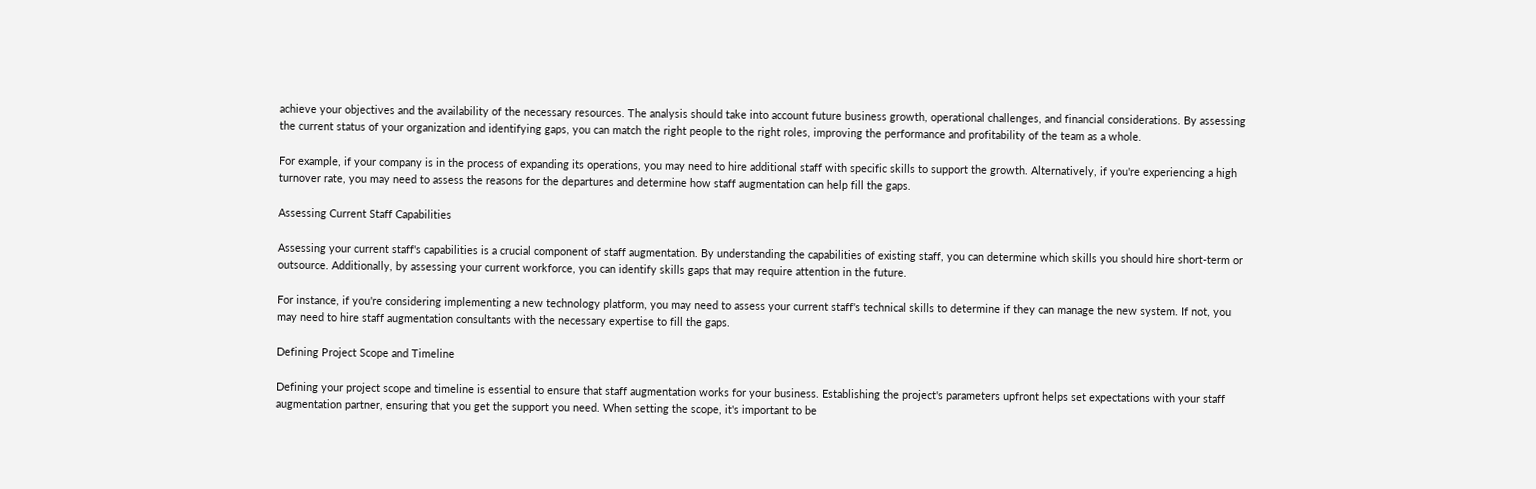achieve your objectives and the availability of the necessary resources. The analysis should take into account future business growth, operational challenges, and financial considerations. By assessing the current status of your organization and identifying gaps, you can match the right people to the right roles, improving the performance and profitability of the team as a whole.

For example, if your company is in the process of expanding its operations, you may need to hire additional staff with specific skills to support the growth. Alternatively, if you're experiencing a high turnover rate, you may need to assess the reasons for the departures and determine how staff augmentation can help fill the gaps.

Assessing Current Staff Capabilities

Assessing your current staff's capabilities is a crucial component of staff augmentation. By understanding the capabilities of existing staff, you can determine which skills you should hire short-term or outsource. Additionally, by assessing your current workforce, you can identify skills gaps that may require attention in the future.

For instance, if you're considering implementing a new technology platform, you may need to assess your current staff's technical skills to determine if they can manage the new system. If not, you may need to hire staff augmentation consultants with the necessary expertise to fill the gaps.

Defining Project Scope and Timeline

Defining your project scope and timeline is essential to ensure that staff augmentation works for your business. Establishing the project's parameters upfront helps set expectations with your staff augmentation partner, ensuring that you get the support you need. When setting the scope, it's important to be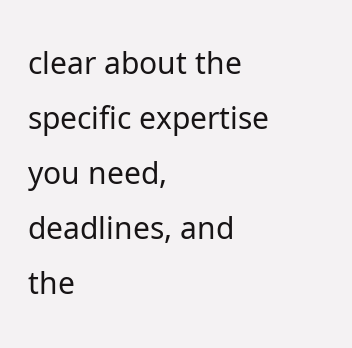clear about the specific expertise you need, deadlines, and the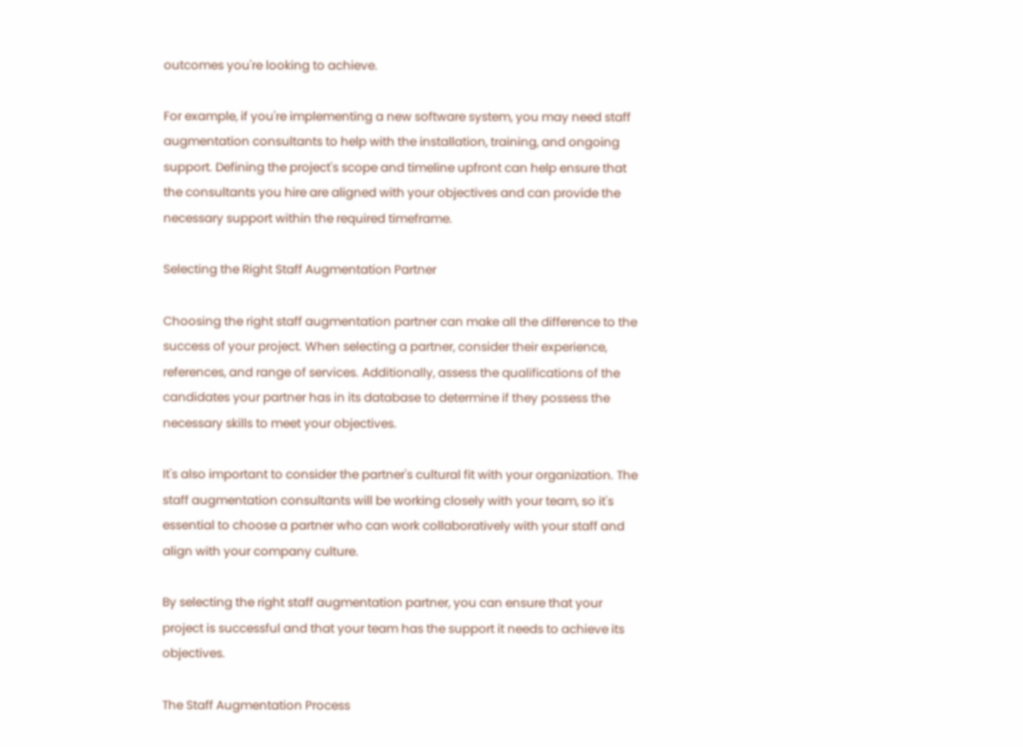outcomes you're looking to achieve.

For example, if you're implementing a new software system, you may need staff augmentation consultants to help with the installation, training, and ongoing support. Defining the project's scope and timeline upfront can help ensure that the consultants you hire are aligned with your objectives and can provide the necessary support within the required timeframe.

Selecting the Right Staff Augmentation Partner

Choosing the right staff augmentation partner can make all the difference to the success of your project. When selecting a partner, consider their experience, references, and range of services. Additionally, assess the qualifications of the candidates your partner has in its database to determine if they possess the necessary skills to meet your objectives.

It's also important to consider the partner's cultural fit with your organization. The staff augmentation consultants will be working closely with your team, so it's essential to choose a partner who can work collaboratively with your staff and align with your company culture.

By selecting the right staff augmentation partner, you can ensure that your project is successful and that your team has the support it needs to achieve its objectives.

The Staff Augmentation Process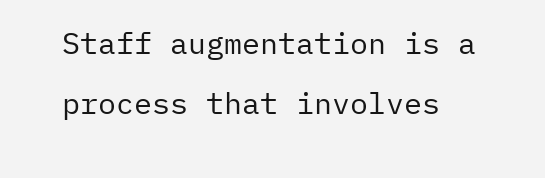Staff augmentation is a process that involves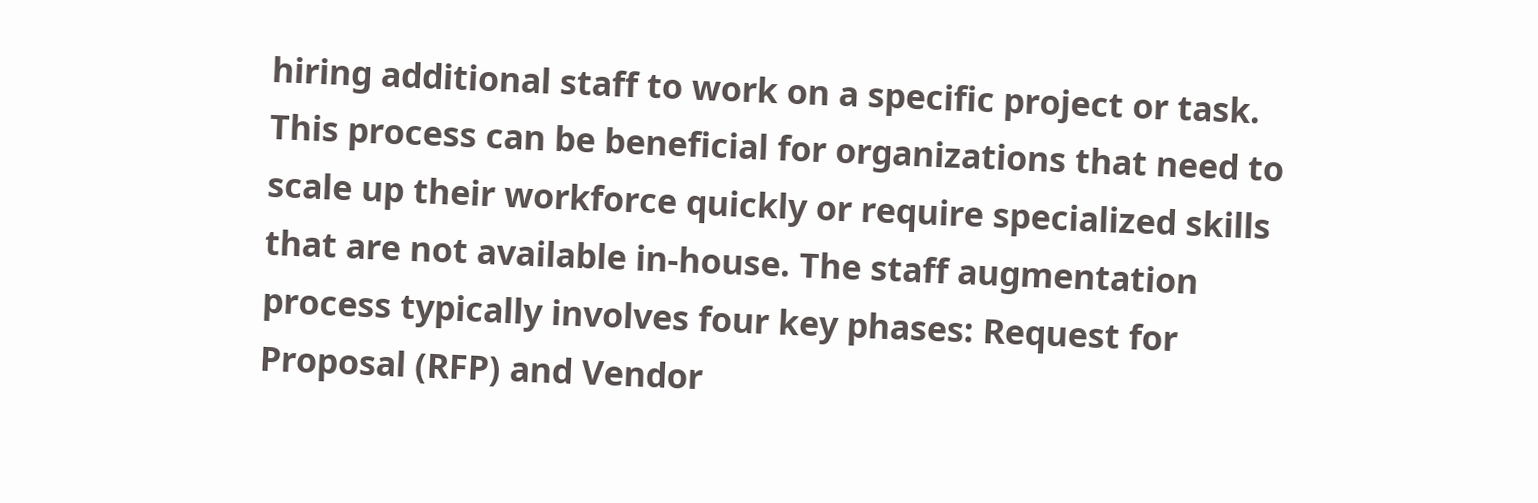hiring additional staff to work on a specific project or task. This process can be beneficial for organizations that need to scale up their workforce quickly or require specialized skills that are not available in-house. The staff augmentation process typically involves four key phases: Request for Proposal (RFP) and Vendor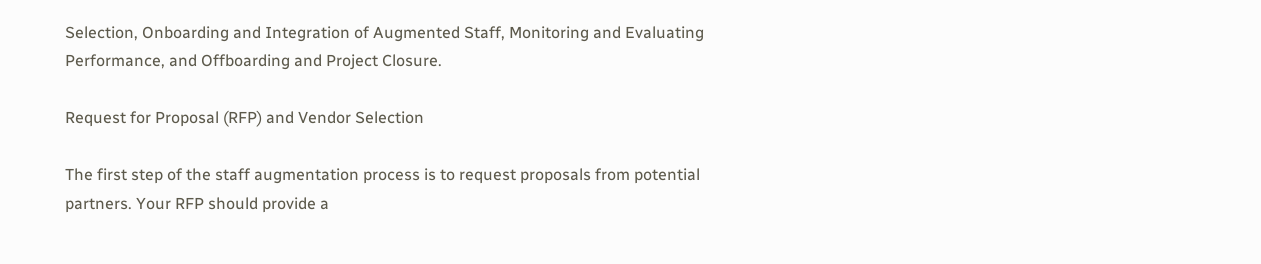Selection, Onboarding and Integration of Augmented Staff, Monitoring and Evaluating Performance, and Offboarding and Project Closure.

Request for Proposal (RFP) and Vendor Selection

The first step of the staff augmentation process is to request proposals from potential partners. Your RFP should provide a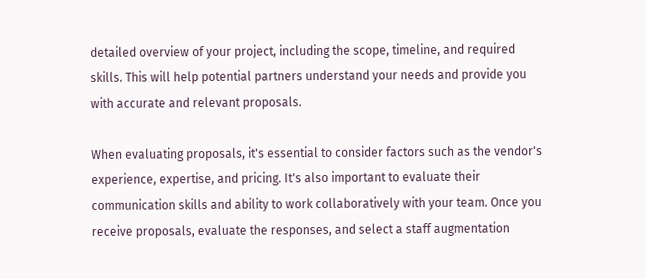detailed overview of your project, including the scope, timeline, and required skills. This will help potential partners understand your needs and provide you with accurate and relevant proposals.

When evaluating proposals, it's essential to consider factors such as the vendor's experience, expertise, and pricing. It's also important to evaluate their communication skills and ability to work collaboratively with your team. Once you receive proposals, evaluate the responses, and select a staff augmentation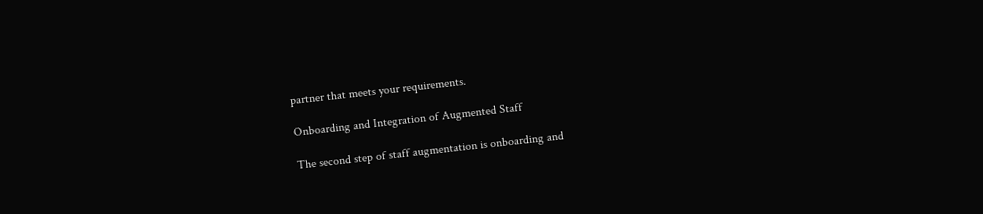partner that meets your requirements.

Onboarding and Integration of Augmented Staff

The second step of staff augmentation is onboarding and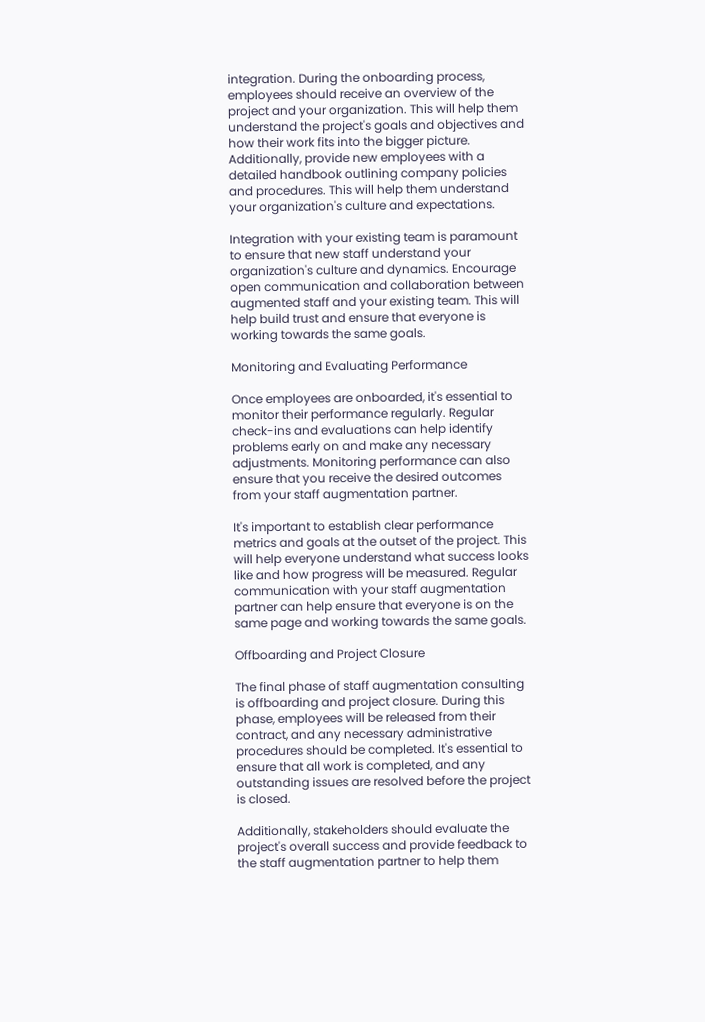integration. During the onboarding process, employees should receive an overview of the project and your organization. This will help them understand the project's goals and objectives and how their work fits into the bigger picture. Additionally, provide new employees with a detailed handbook outlining company policies and procedures. This will help them understand your organization's culture and expectations.

Integration with your existing team is paramount to ensure that new staff understand your organization's culture and dynamics. Encourage open communication and collaboration between augmented staff and your existing team. This will help build trust and ensure that everyone is working towards the same goals.

Monitoring and Evaluating Performance

Once employees are onboarded, it's essential to monitor their performance regularly. Regular check-ins and evaluations can help identify problems early on and make any necessary adjustments. Monitoring performance can also ensure that you receive the desired outcomes from your staff augmentation partner.

It's important to establish clear performance metrics and goals at the outset of the project. This will help everyone understand what success looks like and how progress will be measured. Regular communication with your staff augmentation partner can help ensure that everyone is on the same page and working towards the same goals.

Offboarding and Project Closure

The final phase of staff augmentation consulting is offboarding and project closure. During this phase, employees will be released from their contract, and any necessary administrative procedures should be completed. It's essential to ensure that all work is completed, and any outstanding issues are resolved before the project is closed.

Additionally, stakeholders should evaluate the project's overall success and provide feedback to the staff augmentation partner to help them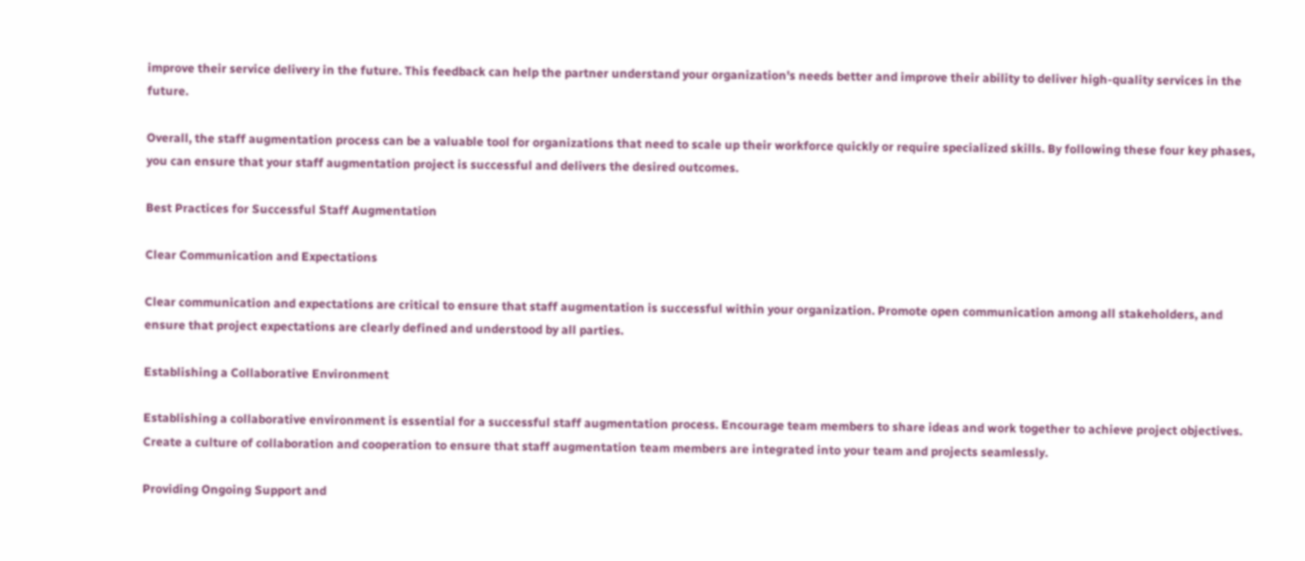improve their service delivery in the future. This feedback can help the partner understand your organization's needs better and improve their ability to deliver high-quality services in the future.

Overall, the staff augmentation process can be a valuable tool for organizations that need to scale up their workforce quickly or require specialized skills. By following these four key phases, you can ensure that your staff augmentation project is successful and delivers the desired outcomes.

Best Practices for Successful Staff Augmentation

Clear Communication and Expectations

Clear communication and expectations are critical to ensure that staff augmentation is successful within your organization. Promote open communication among all stakeholders, and ensure that project expectations are clearly defined and understood by all parties.

Establishing a Collaborative Environment

Establishing a collaborative environment is essential for a successful staff augmentation process. Encourage team members to share ideas and work together to achieve project objectives. Create a culture of collaboration and cooperation to ensure that staff augmentation team members are integrated into your team and projects seamlessly.

Providing Ongoing Support and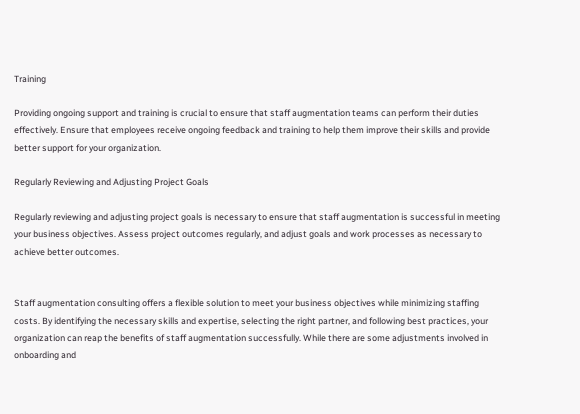Training

Providing ongoing support and training is crucial to ensure that staff augmentation teams can perform their duties effectively. Ensure that employees receive ongoing feedback and training to help them improve their skills and provide better support for your organization.

Regularly Reviewing and Adjusting Project Goals

Regularly reviewing and adjusting project goals is necessary to ensure that staff augmentation is successful in meeting your business objectives. Assess project outcomes regularly, and adjust goals and work processes as necessary to achieve better outcomes.


Staff augmentation consulting offers a flexible solution to meet your business objectives while minimizing staffing costs. By identifying the necessary skills and expertise, selecting the right partner, and following best practices, your organization can reap the benefits of staff augmentation successfully. While there are some adjustments involved in onboarding and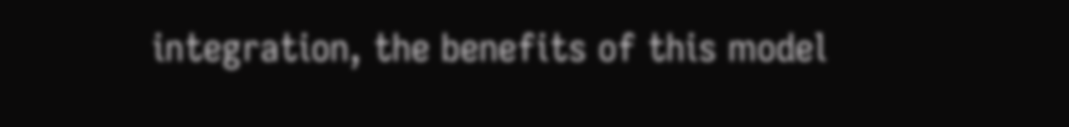integration, the benefits of this model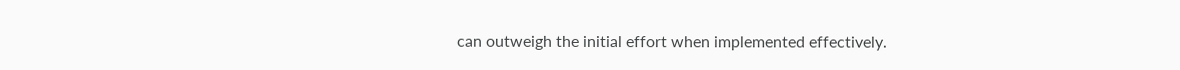can outweigh the initial effort when implemented effectively.